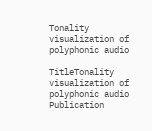Tonality visualization of polyphonic audio

TitleTonality visualization of polyphonic audio
Publication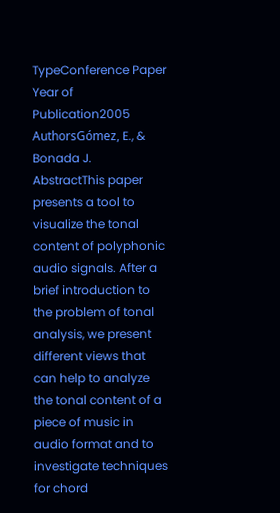TypeConference Paper
Year of Publication2005
AuthorsGómez, E., & Bonada J.
AbstractThis paper presents a tool to visualize the tonal content of polyphonic audio signals. After a brief introduction to the problem of tonal analysis, we present different views that can help to analyze the tonal content of a piece of music in audio format and to investigate techniques for chord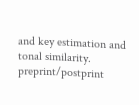and key estimation and tonal similarity.
preprint/postprint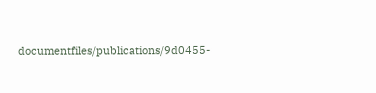documentfiles/publications/9d0455-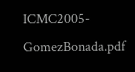ICMC2005-GomezBonada.pdf